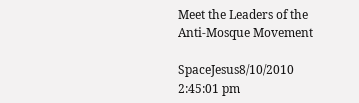Meet the Leaders of the Anti-Mosque Movement

SpaceJesus8/10/2010 2:45:01 pm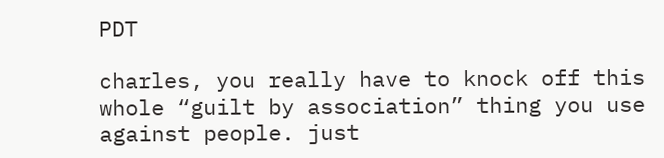PDT

charles, you really have to knock off this whole “guilt by association” thing you use against people. just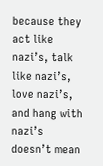because they act like nazi’s, talk like nazi’s, love nazi’s, and hang with nazi’s doesn’t mean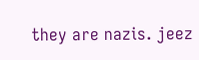they are nazis. jeez